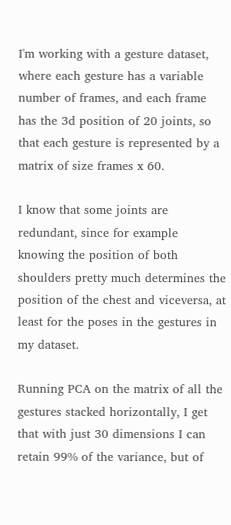I'm working with a gesture dataset, where each gesture has a variable number of frames, and each frame has the 3d position of 20 joints, so that each gesture is represented by a matrix of size frames x 60.

I know that some joints are redundant, since for example knowing the position of both shoulders pretty much determines the position of the chest and viceversa, at least for the poses in the gestures in my dataset.

Running PCA on the matrix of all the gestures stacked horizontally, I get that with just 30 dimensions I can retain 99% of the variance, but of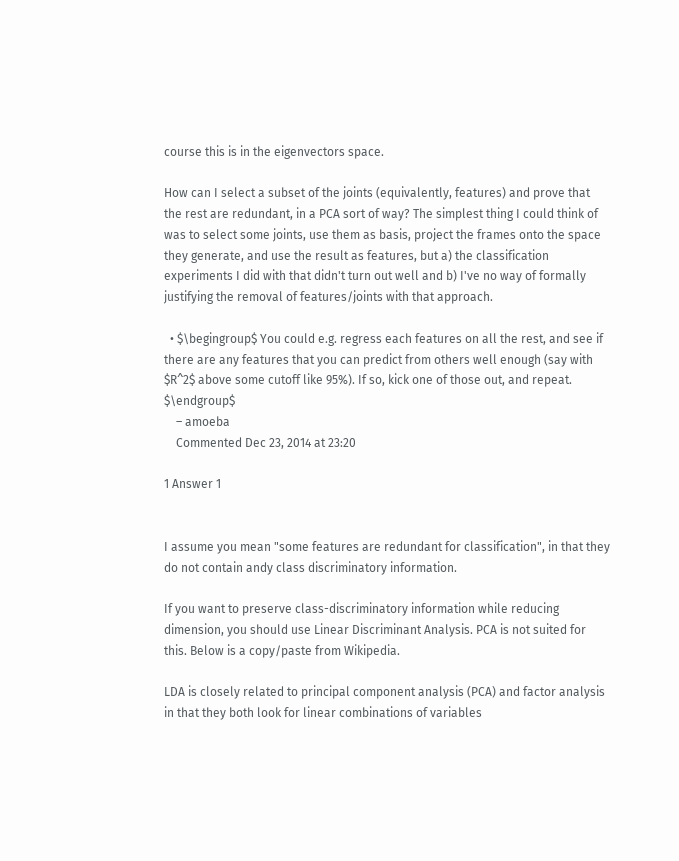course this is in the eigenvectors space.

How can I select a subset of the joints (equivalently, features) and prove that the rest are redundant, in a PCA sort of way? The simplest thing I could think of was to select some joints, use them as basis, project the frames onto the space they generate, and use the result as features, but a) the classification experiments I did with that didn't turn out well and b) I've no way of formally justifying the removal of features/joints with that approach.

  • $\begingroup$ You could e.g. regress each features on all the rest, and see if there are any features that you can predict from others well enough (say with $R^2$ above some cutoff like 95%). If so, kick one of those out, and repeat. $\endgroup$
    – amoeba
    Commented Dec 23, 2014 at 23:20

1 Answer 1


I assume you mean "some features are redundant for classification", in that they do not contain andy class discriminatory information.

If you want to preserve class-discriminatory information while reducing dimension, you should use Linear Discriminant Analysis. PCA is not suited for this. Below is a copy/paste from Wikipedia.

LDA is closely related to principal component analysis (PCA) and factor analysis in that they both look for linear combinations of variables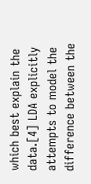which best explain the data.[4] LDA explicitly attempts to model the difference between the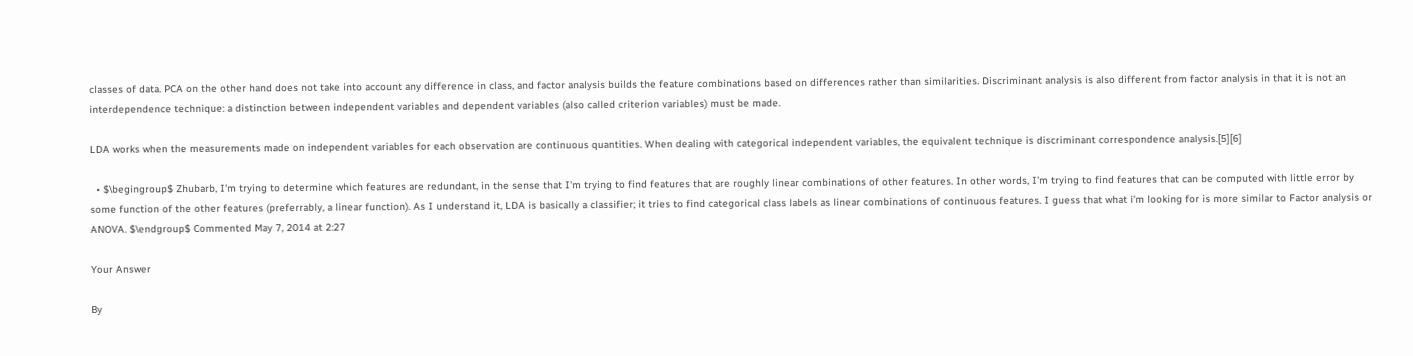classes of data. PCA on the other hand does not take into account any difference in class, and factor analysis builds the feature combinations based on differences rather than similarities. Discriminant analysis is also different from factor analysis in that it is not an interdependence technique: a distinction between independent variables and dependent variables (also called criterion variables) must be made.

LDA works when the measurements made on independent variables for each observation are continuous quantities. When dealing with categorical independent variables, the equivalent technique is discriminant correspondence analysis.[5][6]

  • $\begingroup$ Zhubarb, I'm trying to determine which features are redundant, in the sense that I'm trying to find features that are roughly linear combinations of other features. In other words, I'm trying to find features that can be computed with little error by some function of the other features (preferrably, a linear function). As I understand it, LDA is basically a classifier; it tries to find categorical class labels as linear combinations of continuous features. I guess that what i'm looking for is more similar to Factor analysis or ANOVA. $\endgroup$ Commented May 7, 2014 at 2:27

Your Answer

By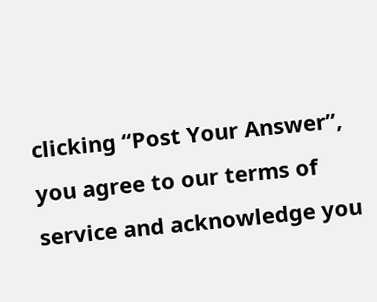clicking “Post Your Answer”, you agree to our terms of service and acknowledge you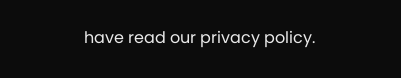have read our privacy policy.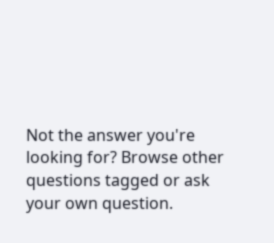Not the answer you're looking for? Browse other questions tagged or ask your own question.